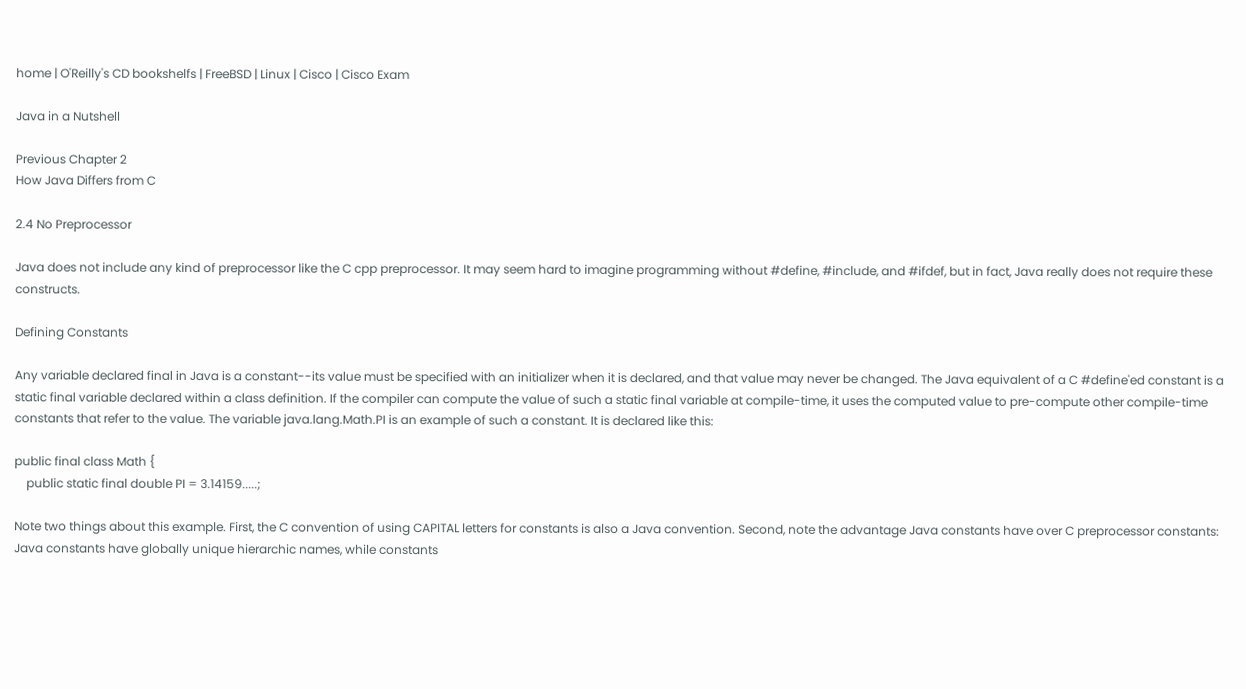home | O'Reilly's CD bookshelfs | FreeBSD | Linux | Cisco | Cisco Exam

Java in a Nutshell

Previous Chapter 2
How Java Differs from C

2.4 No Preprocessor

Java does not include any kind of preprocessor like the C cpp preprocessor. It may seem hard to imagine programming without #define, #include, and #ifdef, but in fact, Java really does not require these constructs.

Defining Constants

Any variable declared final in Java is a constant--its value must be specified with an initializer when it is declared, and that value may never be changed. The Java equivalent of a C #define'ed constant is a static final variable declared within a class definition. If the compiler can compute the value of such a static final variable at compile-time, it uses the computed value to pre-compute other compile-time constants that refer to the value. The variable java.lang.Math.PI is an example of such a constant. It is declared like this:

public final class Math {
    public static final double PI = 3.14159.....;

Note two things about this example. First, the C convention of using CAPITAL letters for constants is also a Java convention. Second, note the advantage Java constants have over C preprocessor constants: Java constants have globally unique hierarchic names, while constants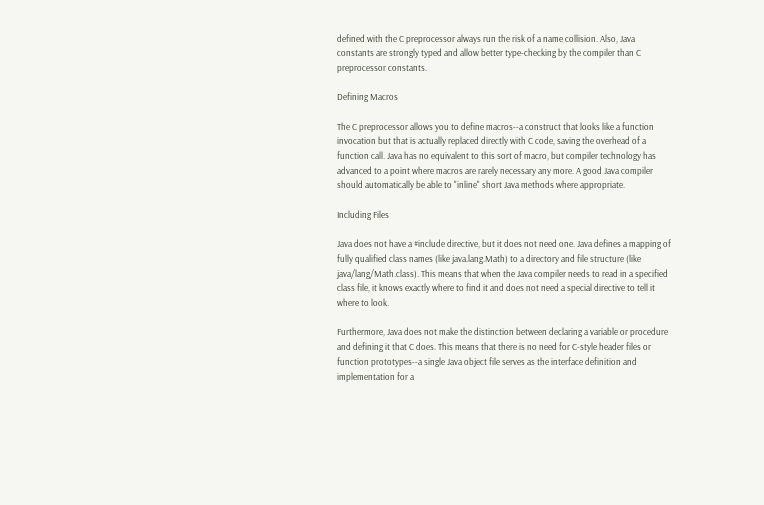defined with the C preprocessor always run the risk of a name collision. Also, Java constants are strongly typed and allow better type-checking by the compiler than C preprocessor constants.

Defining Macros

The C preprocessor allows you to define macros--a construct that looks like a function invocation but that is actually replaced directly with C code, saving the overhead of a function call. Java has no equivalent to this sort of macro, but compiler technology has advanced to a point where macros are rarely necessary any more. A good Java compiler should automatically be able to "inline" short Java methods where appropriate.

Including Files

Java does not have a #include directive, but it does not need one. Java defines a mapping of fully qualified class names (like java.lang.Math) to a directory and file structure (like java/lang/Math.class). This means that when the Java compiler needs to read in a specified class file, it knows exactly where to find it and does not need a special directive to tell it where to look.

Furthermore, Java does not make the distinction between declaring a variable or procedure and defining it that C does. This means that there is no need for C-style header files or function prototypes--a single Java object file serves as the interface definition and implementation for a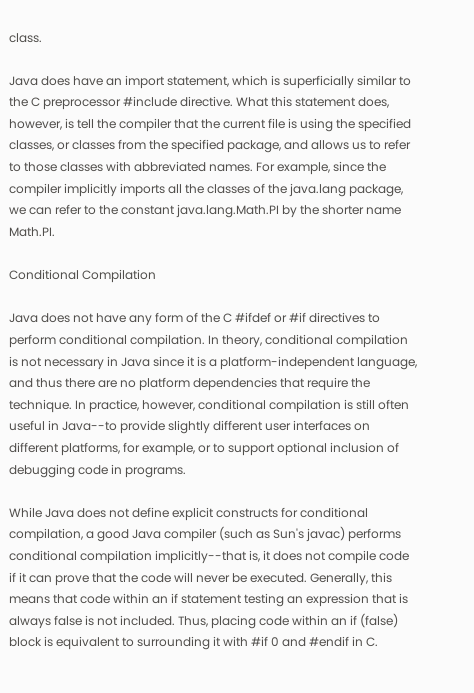class.

Java does have an import statement, which is superficially similar to the C preprocessor #include directive. What this statement does, however, is tell the compiler that the current file is using the specified classes, or classes from the specified package, and allows us to refer to those classes with abbreviated names. For example, since the compiler implicitly imports all the classes of the java.lang package, we can refer to the constant java.lang.Math.PI by the shorter name Math.PI.

Conditional Compilation

Java does not have any form of the C #ifdef or #if directives to perform conditional compilation. In theory, conditional compilation is not necessary in Java since it is a platform-independent language, and thus there are no platform dependencies that require the technique. In practice, however, conditional compilation is still often useful in Java--to provide slightly different user interfaces on different platforms, for example, or to support optional inclusion of debugging code in programs.

While Java does not define explicit constructs for conditional compilation, a good Java compiler (such as Sun's javac) performs conditional compilation implicitly--that is, it does not compile code if it can prove that the code will never be executed. Generally, this means that code within an if statement testing an expression that is always false is not included. Thus, placing code within an if (false) block is equivalent to surrounding it with #if 0 and #endif in C.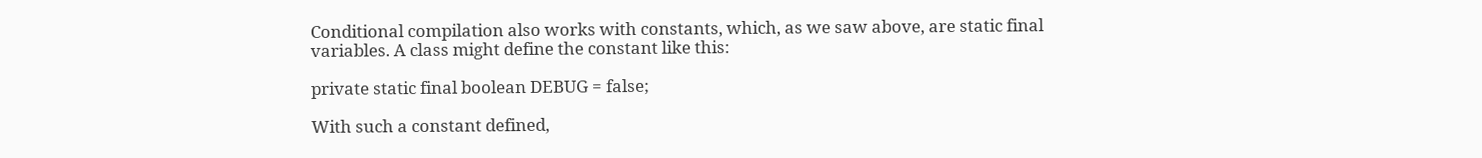Conditional compilation also works with constants, which, as we saw above, are static final variables. A class might define the constant like this:

private static final boolean DEBUG = false;

With such a constant defined,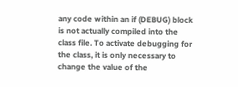any code within an if (DEBUG) block is not actually compiled into the class file. To activate debugging for the class, it is only necessary to change the value of the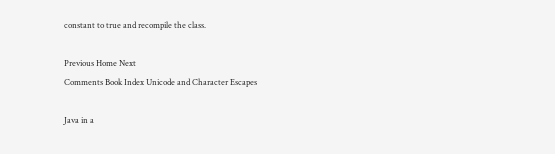constant to true and recompile the class.

Previous Home Next
Comments Book Index Unicode and Character Escapes

Java in a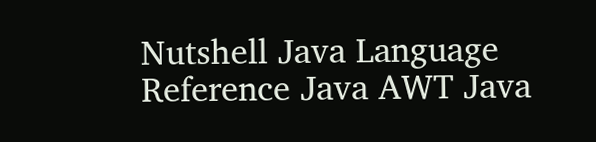Nutshell Java Language Reference Java AWT Java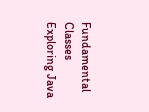Fundamental Classes Exploring Java